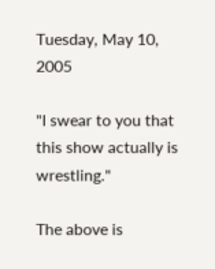Tuesday, May 10, 2005

"I swear to you that this show actually is wrestling."

The above is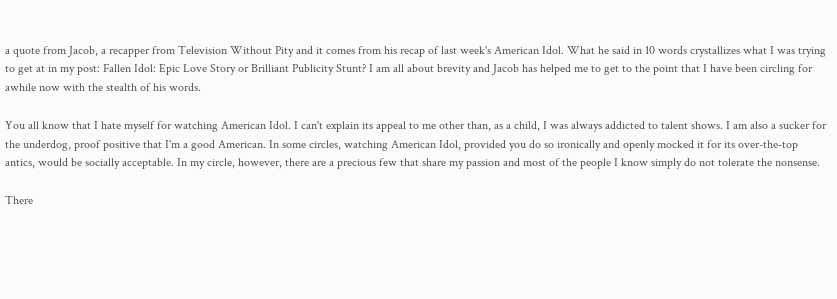a quote from Jacob, a recapper from Television Without Pity and it comes from his recap of last week's American Idol. What he said in 10 words crystallizes what I was trying to get at in my post: Fallen Idol: Epic Love Story or Brilliant Publicity Stunt? I am all about brevity and Jacob has helped me to get to the point that I have been circling for awhile now with the stealth of his words.

You all know that I hate myself for watching American Idol. I can't explain its appeal to me other than, as a child, I was always addicted to talent shows. I am also a sucker for the underdog, proof positive that I'm a good American. In some circles, watching American Idol, provided you do so ironically and openly mocked it for its over-the-top antics, would be socially acceptable. In my circle, however, there are a precious few that share my passion and most of the people I know simply do not tolerate the nonsense.

There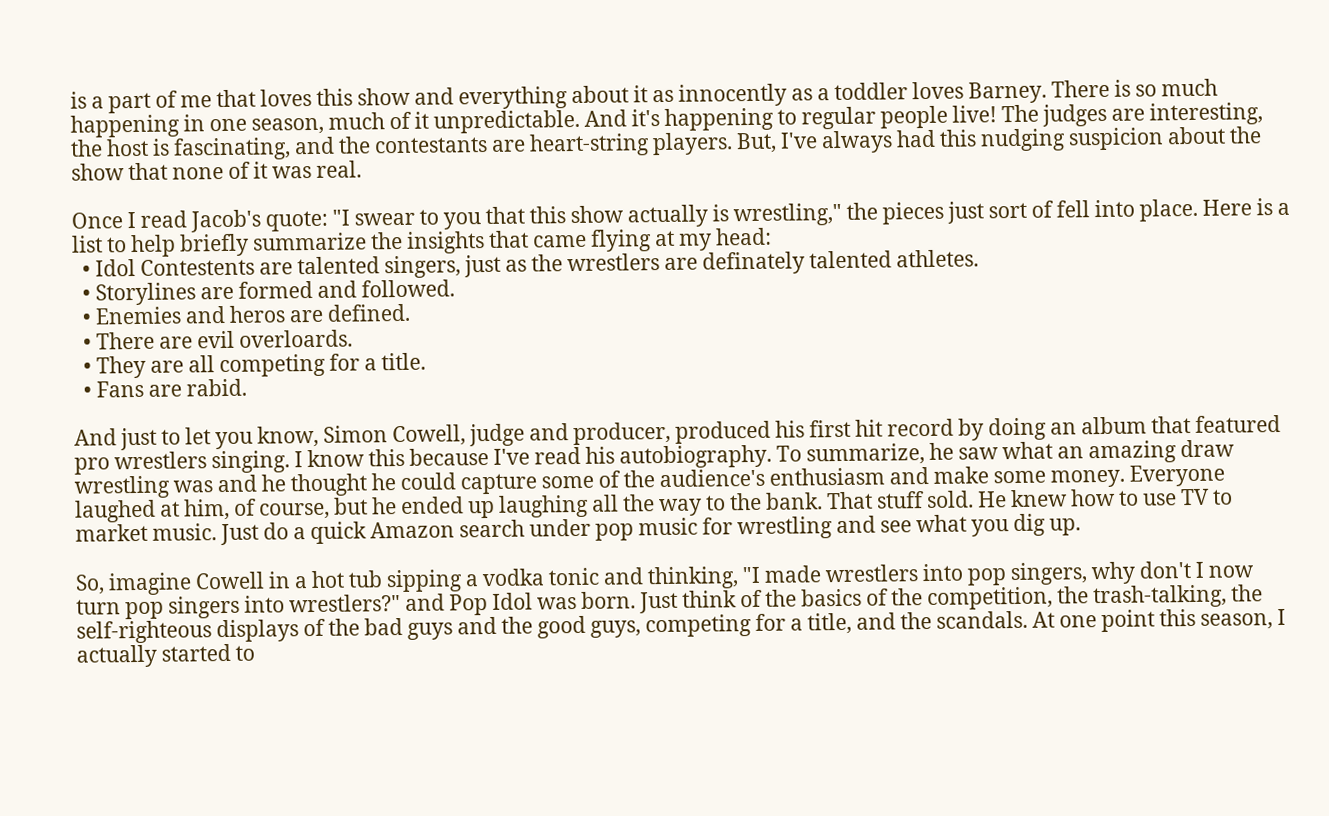is a part of me that loves this show and everything about it as innocently as a toddler loves Barney. There is so much happening in one season, much of it unpredictable. And it's happening to regular people live! The judges are interesting, the host is fascinating, and the contestants are heart-string players. But, I've always had this nudging suspicion about the show that none of it was real.

Once I read Jacob's quote: "I swear to you that this show actually is wrestling," the pieces just sort of fell into place. Here is a list to help briefly summarize the insights that came flying at my head:
  • Idol Contestents are talented singers, just as the wrestlers are definately talented athletes.
  • Storylines are formed and followed.
  • Enemies and heros are defined.
  • There are evil overloards.
  • They are all competing for a title.
  • Fans are rabid.

And just to let you know, Simon Cowell, judge and producer, produced his first hit record by doing an album that featured pro wrestlers singing. I know this because I've read his autobiography. To summarize, he saw what an amazing draw wrestling was and he thought he could capture some of the audience's enthusiasm and make some money. Everyone laughed at him, of course, but he ended up laughing all the way to the bank. That stuff sold. He knew how to use TV to market music. Just do a quick Amazon search under pop music for wrestling and see what you dig up.

So, imagine Cowell in a hot tub sipping a vodka tonic and thinking, "I made wrestlers into pop singers, why don't I now turn pop singers into wrestlers?" and Pop Idol was born. Just think of the basics of the competition, the trash-talking, the self-righteous displays of the bad guys and the good guys, competing for a title, and the scandals. At one point this season, I actually started to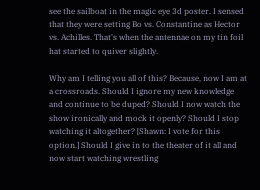see the sailboat in the magic eye 3d poster. I sensed that they were setting Bo vs. Constantine as Hector vs. Achilles. That's when the antennae on my tin foil hat started to quiver slightly.

Why am I telling you all of this? Because, now I am at a crossroads. Should I ignore my new knowledge and continue to be duped? Should I now watch the show ironically and mock it openly? Should I stop watching it altogether? [Shawn: I vote for this option.] Should I give in to the theater of it all and now start watching wrestling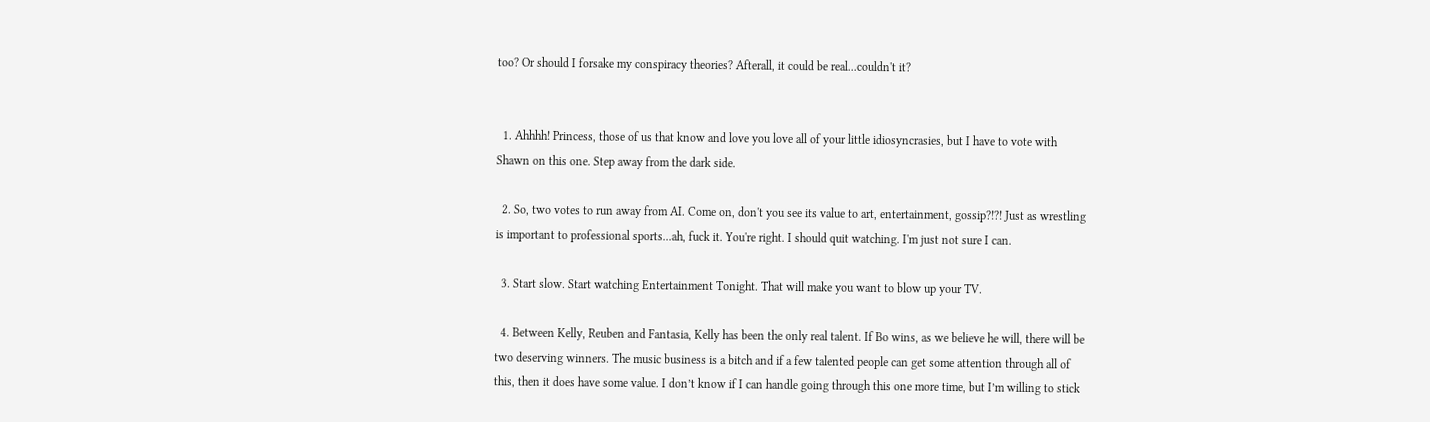too? Or should I forsake my conspiracy theories? Afterall, it could be real...couldn't it?


  1. Ahhhh! Princess, those of us that know and love you love all of your little idiosyncrasies, but I have to vote with Shawn on this one. Step away from the dark side.

  2. So, two votes to run away from AI. Come on, don't you see its value to art, entertainment, gossip?!?! Just as wrestling is important to professional sports...ah, fuck it. You're right. I should quit watching. I'm just not sure I can.

  3. Start slow. Start watching Entertainment Tonight. That will make you want to blow up your TV.

  4. Between Kelly, Reuben and Fantasia, Kelly has been the only real talent. If Bo wins, as we believe he will, there will be two deserving winners. The music business is a bitch and if a few talented people can get some attention through all of this, then it does have some value. I don’t know if I can handle going through this one more time, but I’m willing to stick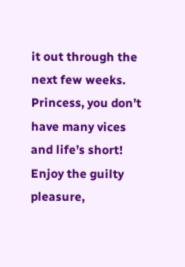it out through the next few weeks. Princess, you don’t have many vices and life’s short! Enjoy the guilty pleasure,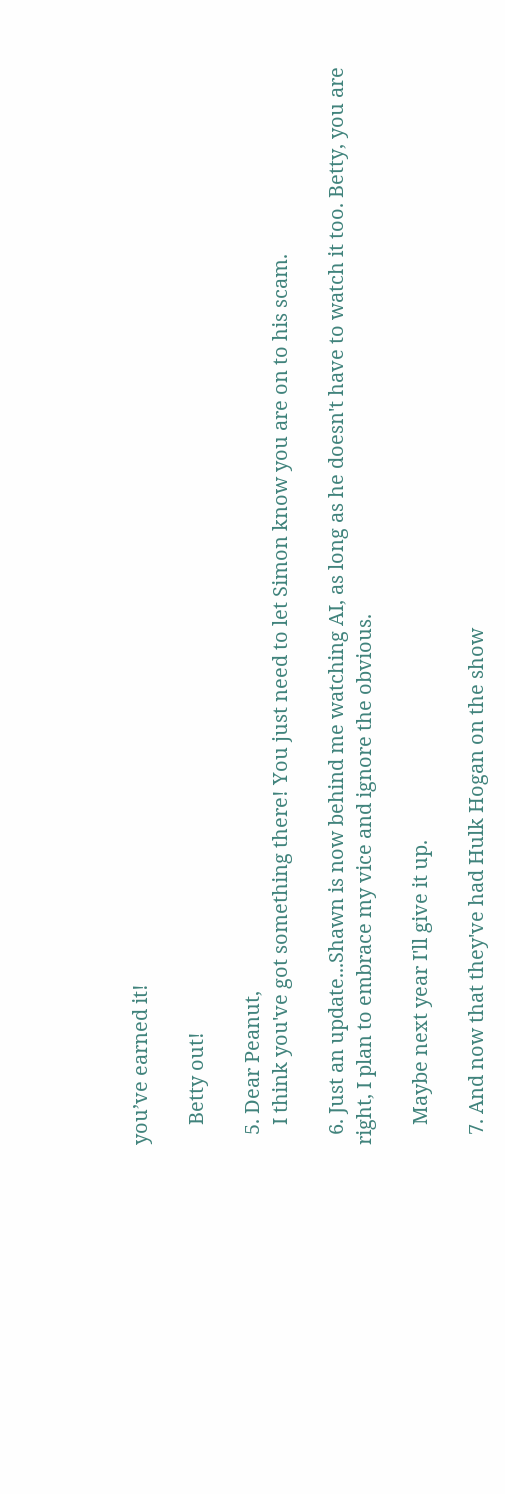you’ve earned it!

    Betty out!

  5. Dear Peanut,
    I think you've got something there! You just need to let Simon know you are on to his scam.

  6. Just an update...Shawn is now behind me watching AI, as long as he doesn't have to watch it too. Betty, you are right, I plan to embrace my vice and ignore the obvious.

    Maybe next year I'll give it up.

  7. And now that they've had Hulk Hogan on the show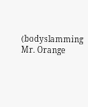(bodyslamming Mr. Orange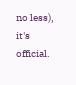no less), it's official.